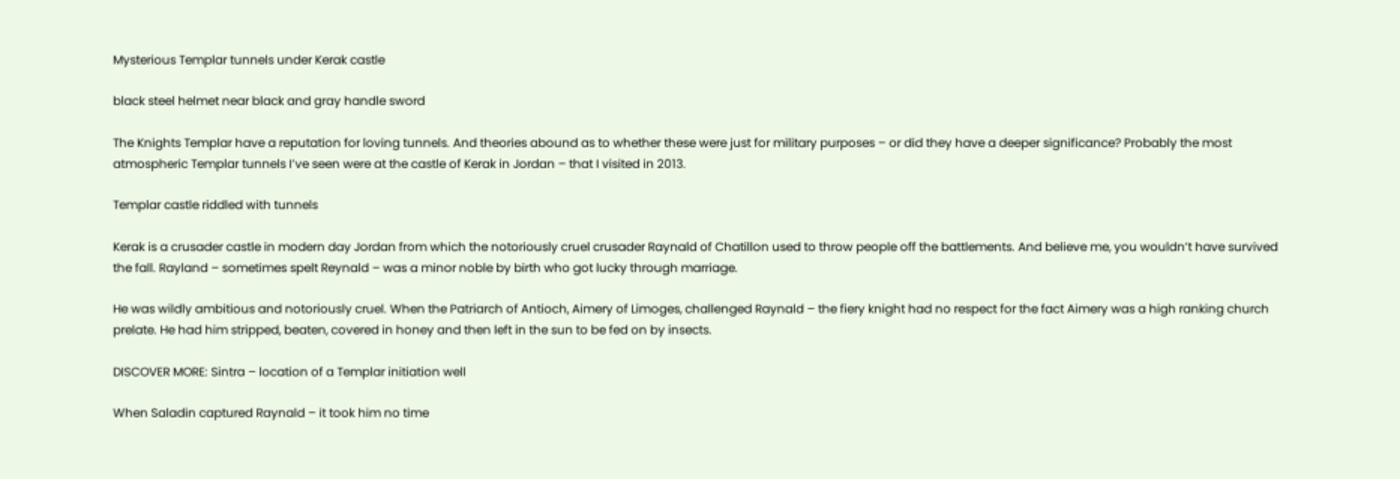Mysterious Templar tunnels under Kerak castle

black steel helmet near black and gray handle sword

The Knights Templar have a reputation for loving tunnels. And theories abound as to whether these were just for military purposes – or did they have a deeper significance? Probably the most atmospheric Templar tunnels I’ve seen were at the castle of Kerak in Jordan – that I visited in 2013.

Templar castle riddled with tunnels

Kerak is a crusader castle in modern day Jordan from which the notoriously cruel crusader Raynald of Chatillon used to throw people off the battlements. And believe me, you wouldn’t have survived the fall. Rayland – sometimes spelt Reynald – was a minor noble by birth who got lucky through marriage.

He was wildly ambitious and notoriously cruel. When the Patriarch of Antioch, Aimery of Limoges, challenged Raynald – the fiery knight had no respect for the fact Aimery was a high ranking church prelate. He had him stripped, beaten, covered in honey and then left in the sun to be fed on by insects.

DISCOVER MORE: Sintra – location of a Templar initiation well

When Saladin captured Raynald – it took him no time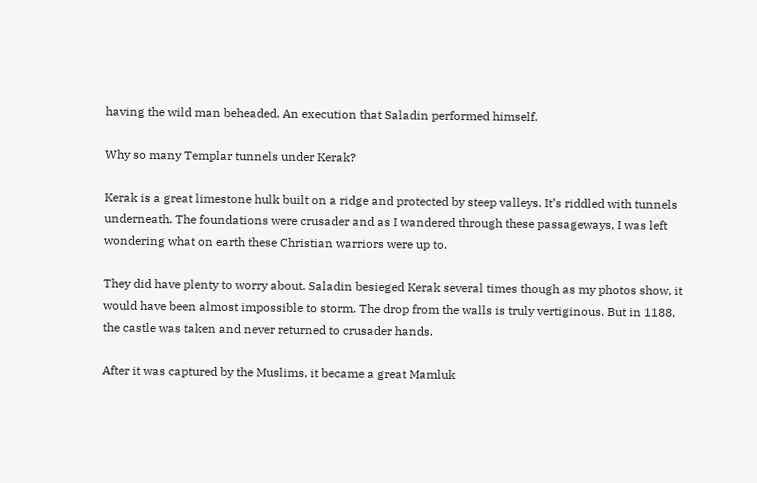having the wild man beheaded. An execution that Saladin performed himself.

Why so many Templar tunnels under Kerak?

Kerak is a great limestone hulk built on a ridge and protected by steep valleys. It’s riddled with tunnels underneath. The foundations were crusader and as I wandered through these passageways, I was left wondering what on earth these Christian warriors were up to.

They did have plenty to worry about. Saladin besieged Kerak several times though as my photos show, it would have been almost impossible to storm. The drop from the walls is truly vertiginous. But in 1188, the castle was taken and never returned to crusader hands.

After it was captured by the Muslims, it became a great Mamluk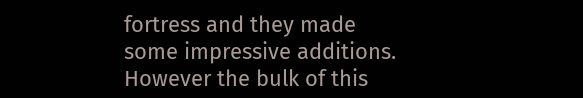fortress and they made some impressive additions.  However the bulk of this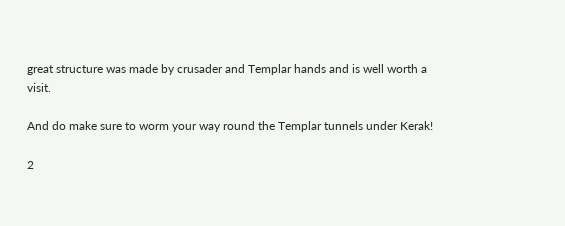great structure was made by crusader and Templar hands and is well worth a visit.

And do make sure to worm your way round the Templar tunnels under Kerak!

2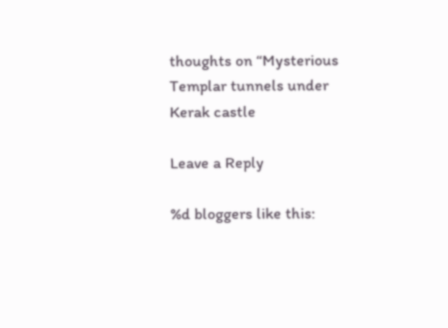thoughts on “Mysterious Templar tunnels under Kerak castle

Leave a Reply

%d bloggers like this: